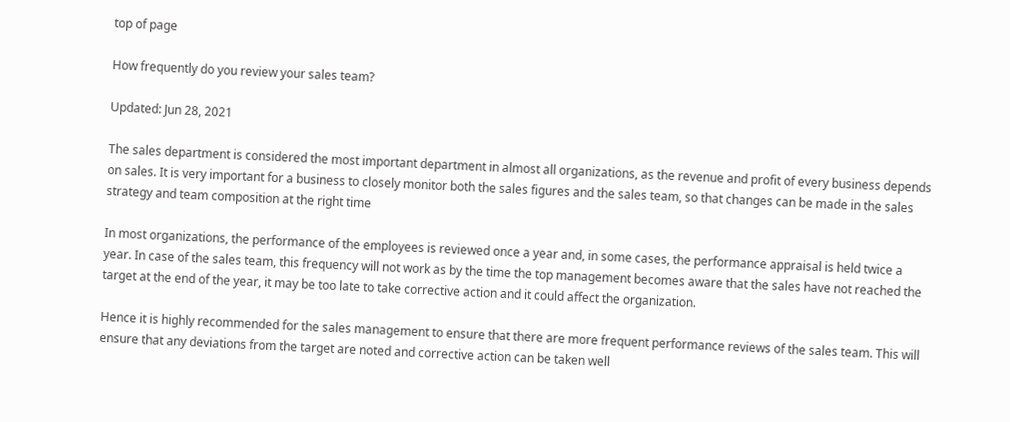top of page

How frequently do you review your sales team?

Updated: Jun 28, 2021

The sales department is considered the most important department in almost all organizations, as the revenue and profit of every business depends on sales. It is very important for a business to closely monitor both the sales figures and the sales team, so that changes can be made in the sales strategy and team composition at the right time

In most organizations, the performance of the employees is reviewed once a year and, in some cases, the performance appraisal is held twice a year. In case of the sales team, this frequency will not work as by the time the top management becomes aware that the sales have not reached the target at the end of the year, it may be too late to take corrective action and it could affect the organization.

Hence it is highly recommended for the sales management to ensure that there are more frequent performance reviews of the sales team. This will ensure that any deviations from the target are noted and corrective action can be taken well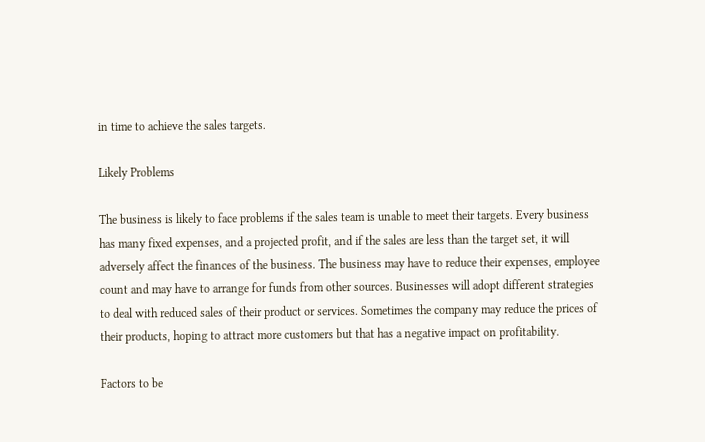in time to achieve the sales targets.

Likely Problems

The business is likely to face problems if the sales team is unable to meet their targets. Every business has many fixed expenses, and a projected profit, and if the sales are less than the target set, it will adversely affect the finances of the business. The business may have to reduce their expenses, employee count and may have to arrange for funds from other sources. Businesses will adopt different strategies to deal with reduced sales of their product or services. Sometimes the company may reduce the prices of their products, hoping to attract more customers but that has a negative impact on profitability.

Factors to be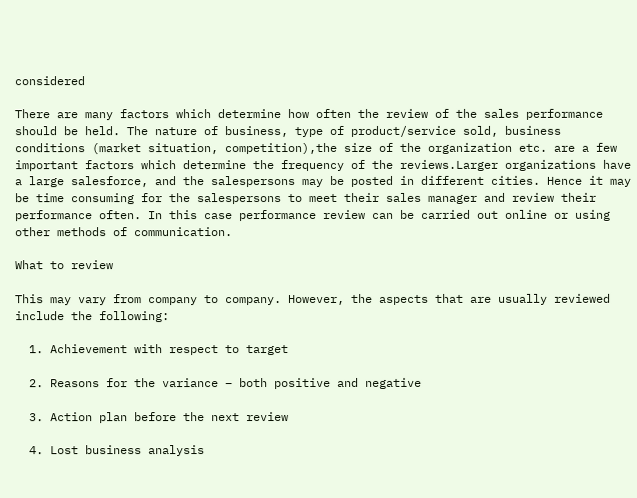considered

There are many factors which determine how often the review of the sales performance should be held. The nature of business, type of product/service sold, business conditions (market situation, competition),the size of the organization etc. are a few important factors which determine the frequency of the reviews.Larger organizations have a large salesforce, and the salespersons may be posted in different cities. Hence it may be time consuming for the salespersons to meet their sales manager and review their performance often. In this case performance review can be carried out online or using other methods of communication.

What to review

This may vary from company to company. However, the aspects that are usually reviewed include the following:

  1. Achievement with respect to target

  2. Reasons for the variance – both positive and negative

  3. Action plan before the next review

  4. Lost business analysis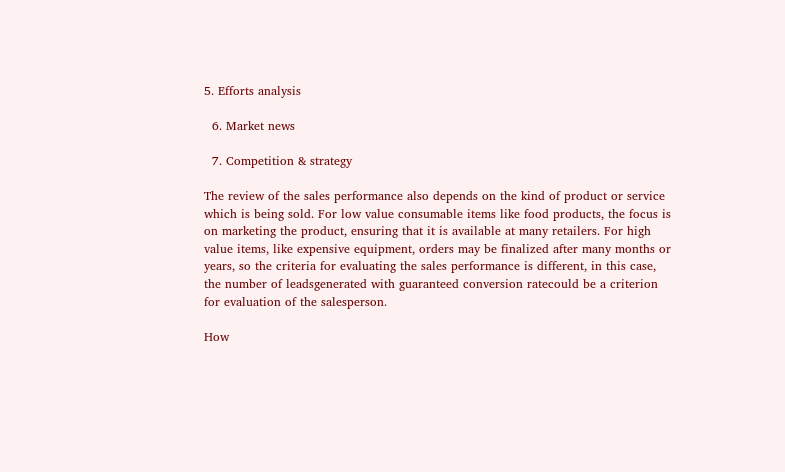5. Efforts analysis

  6. Market news

  7. Competition & strategy

The review of the sales performance also depends on the kind of product or service which is being sold. For low value consumable items like food products, the focus is on marketing the product, ensuring that it is available at many retailers. For high value items, like expensive equipment, orders may be finalized after many months or years, so the criteria for evaluating the sales performance is different, in this case, the number of leadsgenerated with guaranteed conversion ratecould be a criterion for evaluation of the salesperson.

How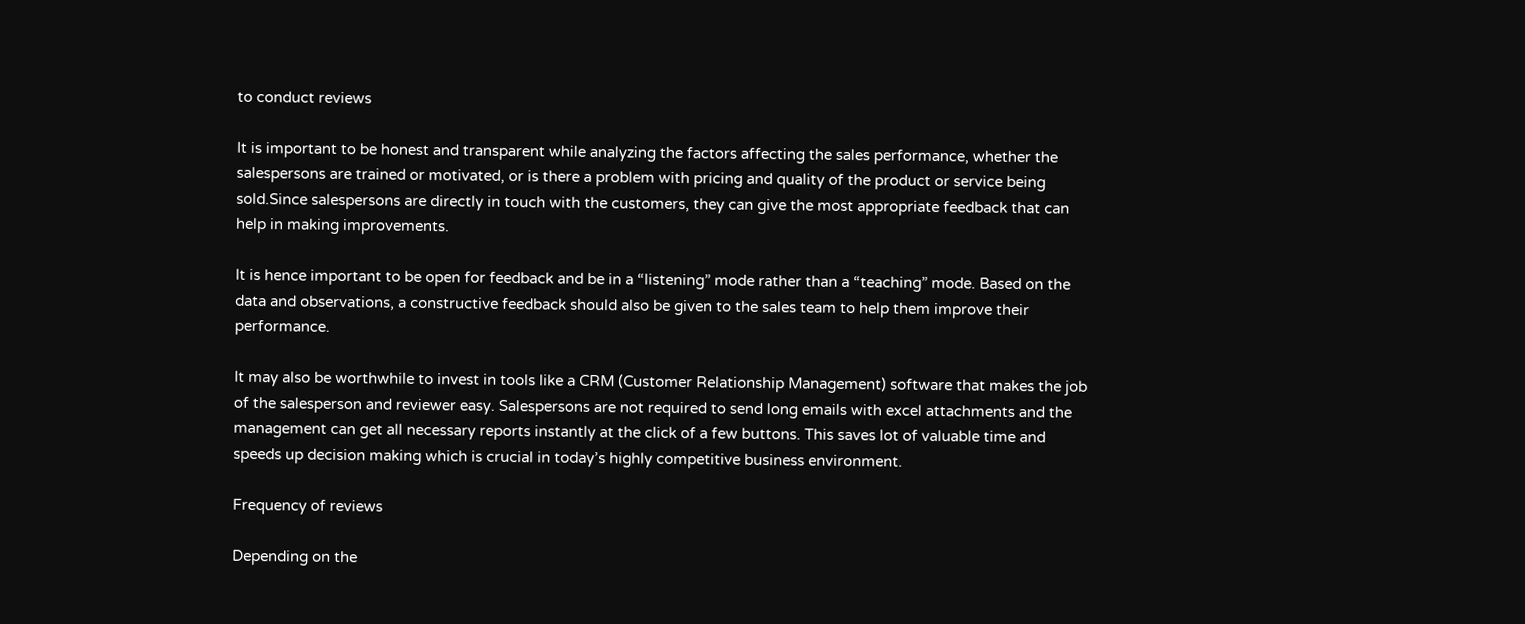to conduct reviews

It is important to be honest and transparent while analyzing the factors affecting the sales performance, whether the salespersons are trained or motivated, or is there a problem with pricing and quality of the product or service being sold.Since salespersons are directly in touch with the customers, they can give the most appropriate feedback that can help in making improvements.

It is hence important to be open for feedback and be in a “listening” mode rather than a “teaching” mode. Based on the data and observations, a constructive feedback should also be given to the sales team to help them improve their performance.

It may also be worthwhile to invest in tools like a CRM (Customer Relationship Management) software that makes the job of the salesperson and reviewer easy. Salespersons are not required to send long emails with excel attachments and the management can get all necessary reports instantly at the click of a few buttons. This saves lot of valuable time and speeds up decision making which is crucial in today’s highly competitive business environment.

Frequency of reviews

Depending on the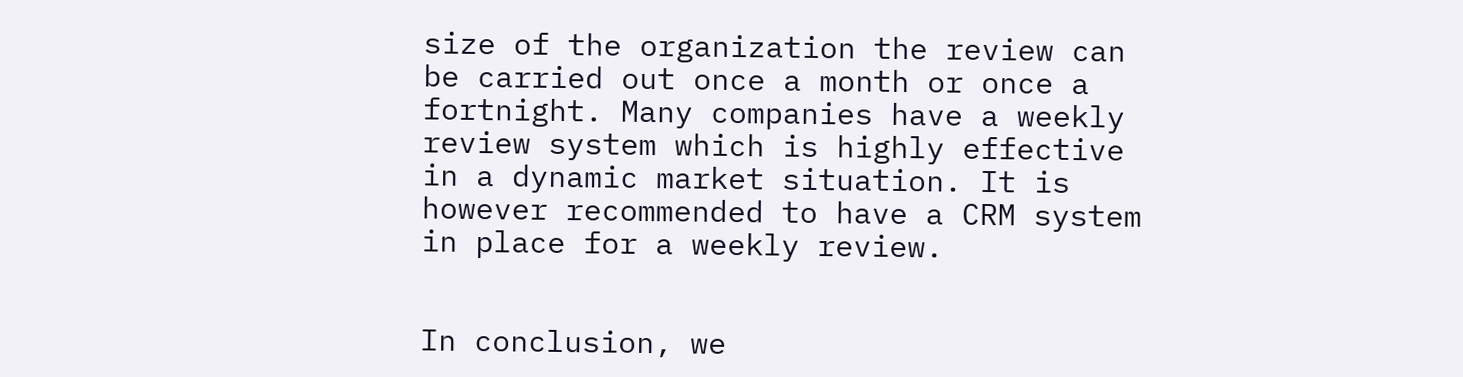size of the organization the review can be carried out once a month or once a fortnight. Many companies have a weekly review system which is highly effective in a dynamic market situation. It is however recommended to have a CRM system in place for a weekly review.


In conclusion, we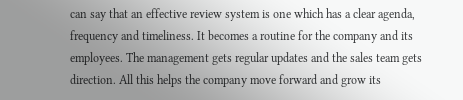can say that an effective review system is one which has a clear agenda, frequency and timeliness. It becomes a routine for the company and its employees. The management gets regular updates and the sales team gets direction. All this helps the company move forward and grow its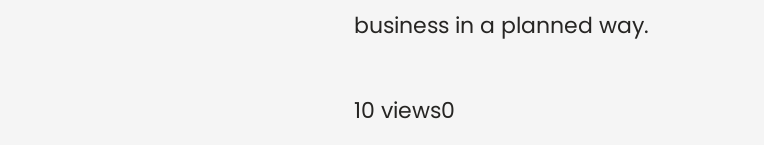business in a planned way.

10 views0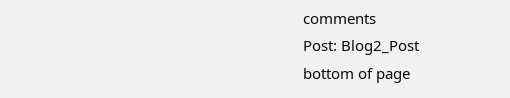comments
Post: Blog2_Post
bottom of page